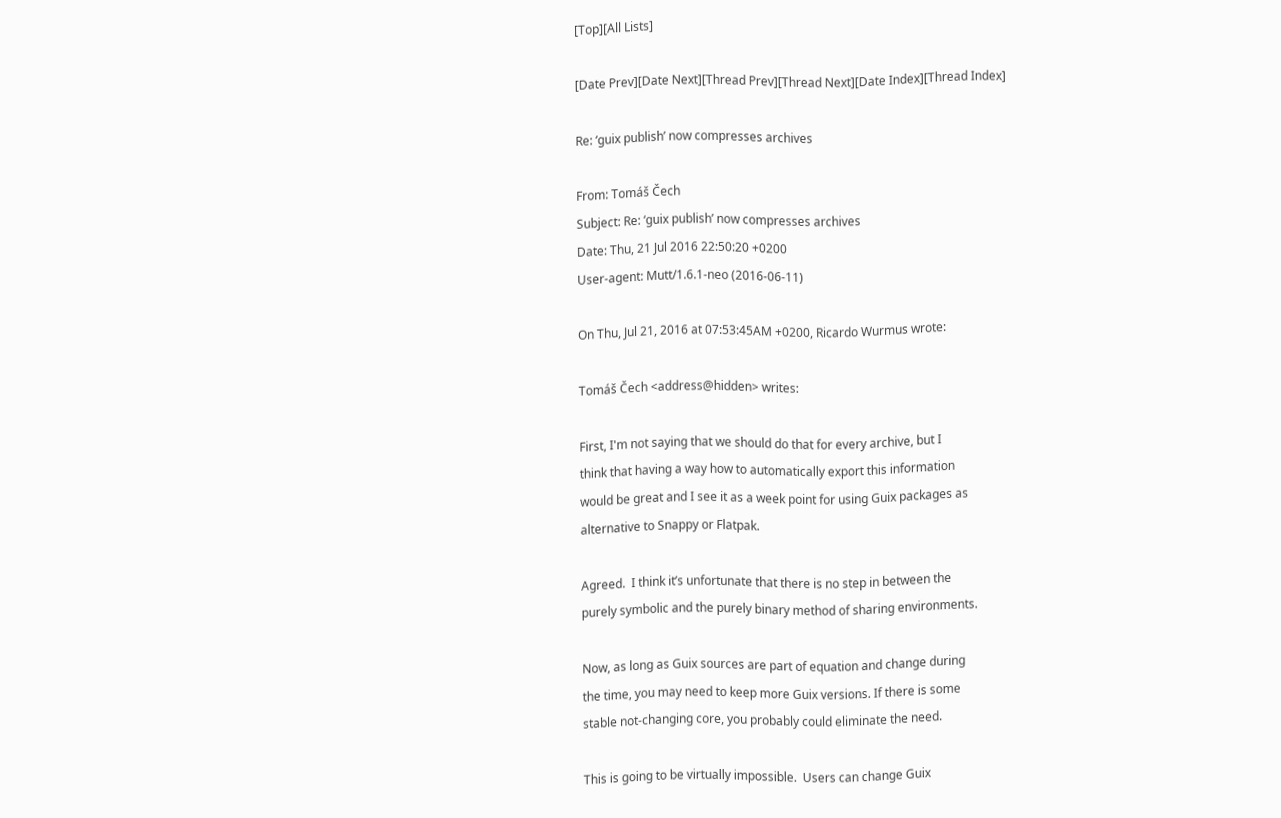[Top][All Lists]

[Date Prev][Date Next][Thread Prev][Thread Next][Date Index][Thread Index]

Re: ‘guix publish’ now compresses archives

From: Tomáš Čech
Subject: Re: ‘guix publish’ now compresses archives
Date: Thu, 21 Jul 2016 22:50:20 +0200
User-agent: Mutt/1.6.1-neo (2016-06-11)

On Thu, Jul 21, 2016 at 07:53:45AM +0200, Ricardo Wurmus wrote:

Tomáš Čech <address@hidden> writes:

First, I'm not saying that we should do that for every archive, but I
think that having a way how to automatically export this information
would be great and I see it as a week point for using Guix packages as
alternative to Snappy or Flatpak.

Agreed.  I think it’s unfortunate that there is no step in between the
purely symbolic and the purely binary method of sharing environments.

Now, as long as Guix sources are part of equation and change during
the time, you may need to keep more Guix versions. If there is some
stable not-changing core, you probably could eliminate the need.

This is going to be virtually impossible.  Users can change Guix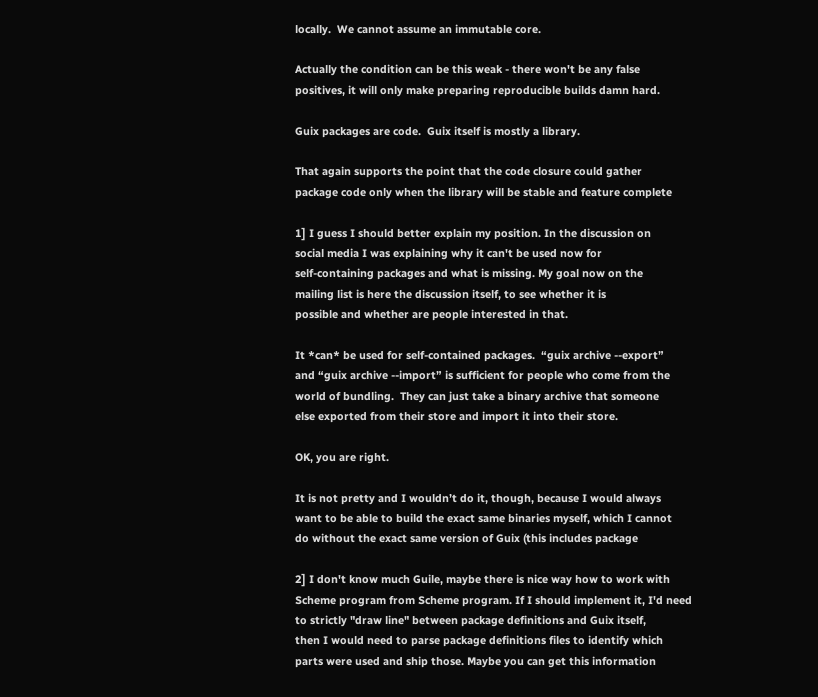locally.  We cannot assume an immutable core.

Actually the condition can be this weak - there won't be any false
positives, it will only make preparing reproducible builds damn hard.

Guix packages are code.  Guix itself is mostly a library.

That again supports the point that the code closure could gather
package code only when the library will be stable and feature complete

1] I guess I should better explain my position. In the discussion on
social media I was explaining why it can't be used now for
self-containing packages and what is missing. My goal now on the
mailing list is here the discussion itself, to see whether it is
possible and whether are people interested in that.

It *can* be used for self-contained packages.  “guix archive --export”
and “guix archive --import” is sufficient for people who come from the
world of bundling.  They can just take a binary archive that someone
else exported from their store and import it into their store.

OK, you are right.

It is not pretty and I wouldn’t do it, though, because I would always
want to be able to build the exact same binaries myself, which I cannot
do without the exact same version of Guix (this includes package

2] I don't know much Guile, maybe there is nice way how to work with
Scheme program from Scheme program. If I should implement it, I'd need
to strictly "draw line" between package definitions and Guix itself,
then I would need to parse package definitions files to identify which
parts were used and ship those. Maybe you can get this information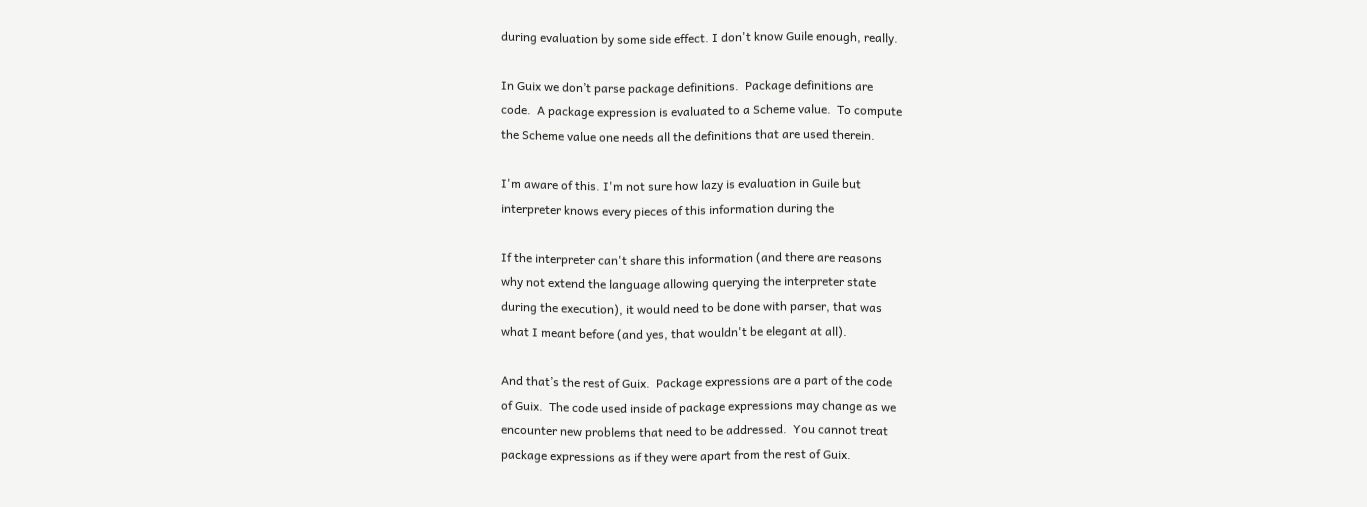during evaluation by some side effect. I don't know Guile enough, really.

In Guix we don’t parse package definitions.  Package definitions are
code.  A package expression is evaluated to a Scheme value.  To compute
the Scheme value one needs all the definitions that are used therein.

I'm aware of this. I'm not sure how lazy is evaluation in Guile but
interpreter knows every pieces of this information during the

If the interpreter can't share this information (and there are reasons
why not extend the language allowing querying the interpreter state
during the execution), it would need to be done with parser, that was
what I meant before (and yes, that wouldn't be elegant at all).

And that’s the rest of Guix.  Package expressions are a part of the code
of Guix.  The code used inside of package expressions may change as we
encounter new problems that need to be addressed.  You cannot treat
package expressions as if they were apart from the rest of Guix.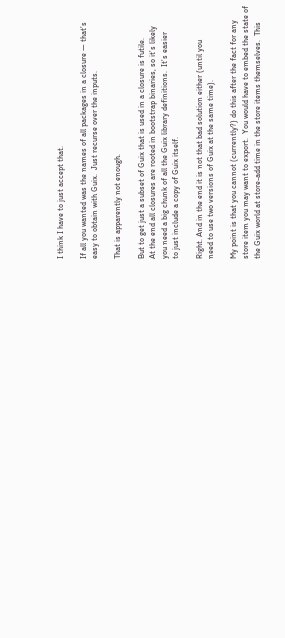I think I have to just accept that.

If all you wanted was the names of all packages in a closure — that’s
easy to obtain with Guix.  Just recurse over the inputs.

That is apparently not enough.

But to get just a subset of Guix that is used in a closure is futile.
At the end all closures are rooted in bootstrap binaries, so it’s likely
you need a big chunk of all the Guix library definitions.  It’s easier
to just include a copy of Guix itself.

Right. And in the end it is not that bad solution either (until you
need to use two versions of Guix at the same time).

My point is that you cannot (currently?) do this after the fact for any
store item you may want to export.  You would have to embed the state of
the Guix world at store-add time in the store items themselves.  This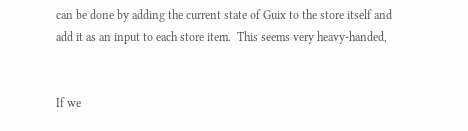can be done by adding the current state of Guix to the store itself and
add it as an input to each store item.  This seems very heavy-handed,


If we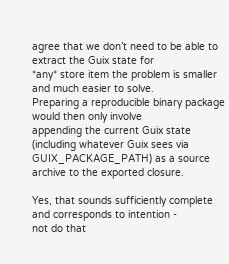agree that we don’t need to be able to extract the Guix state for
*any* store item the problem is smaller and much easier to solve.
Preparing a reproducible binary package would then only involve
appending the current Guix state (including whatever Guix sees via
GUIX_PACKAGE_PATH) as a source archive to the exported closure.

Yes, that sounds sufficiently complete and corresponds to intention -
not do that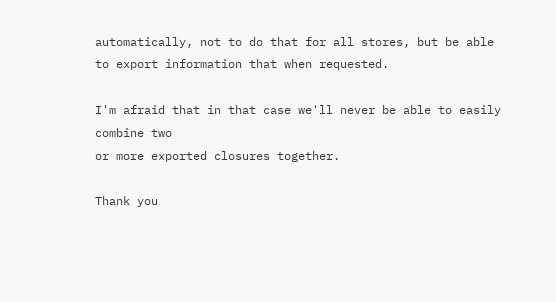automatically, not to do that for all stores, but be able
to export information that when requested.

I'm afraid that in that case we'll never be able to easily combine two
or more exported closures together.

Thank you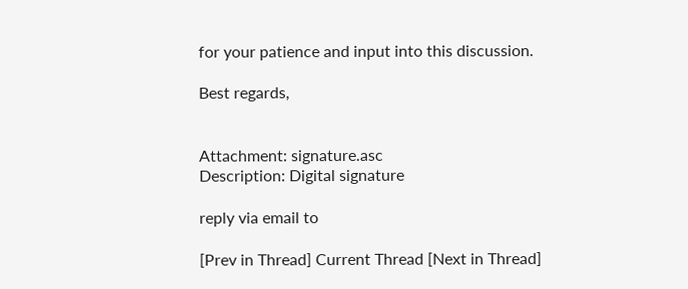for your patience and input into this discussion.

Best regards,


Attachment: signature.asc
Description: Digital signature

reply via email to

[Prev in Thread] Current Thread [Next in Thread]